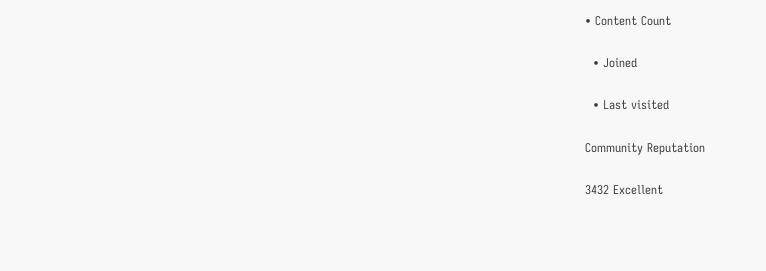• Content Count

  • Joined

  • Last visited

Community Reputation

3432 Excellent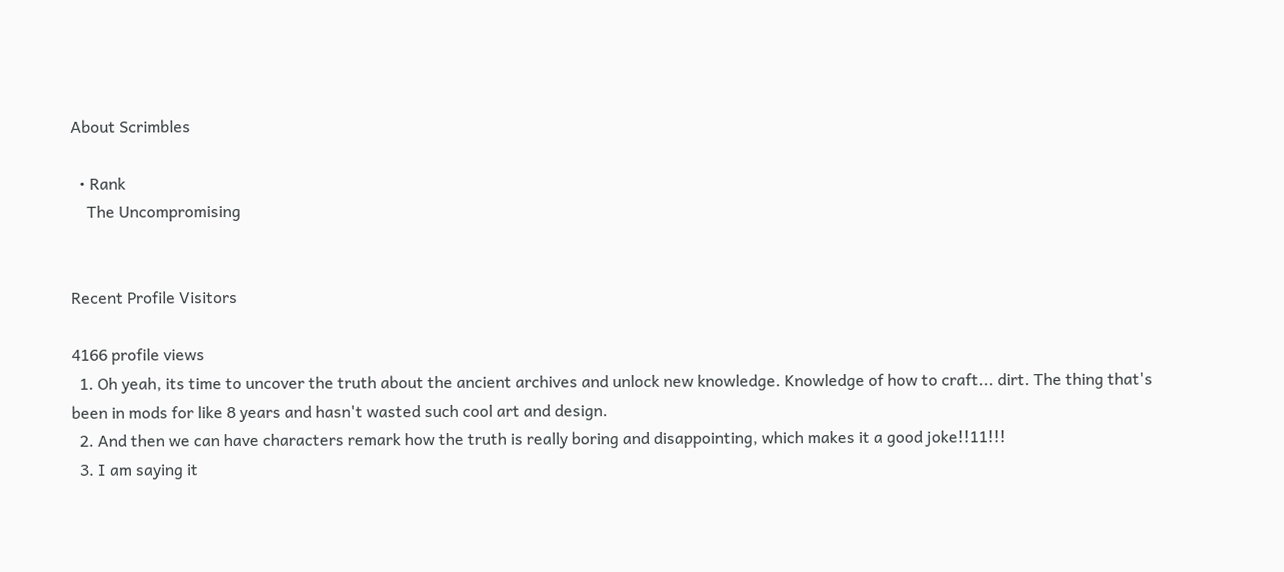About Scrimbles

  • Rank
    The Uncompromising


Recent Profile Visitors

4166 profile views
  1. Oh yeah, its time to uncover the truth about the ancient archives and unlock new knowledge. Knowledge of how to craft... dirt. The thing that's been in mods for like 8 years and hasn't wasted such cool art and design.
  2. And then we can have characters remark how the truth is really boring and disappointing, which makes it a good joke!!11!!!
  3. I am saying it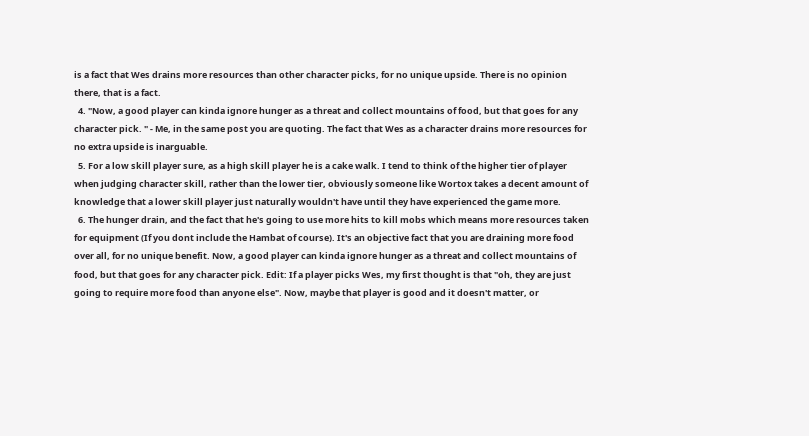is a fact that Wes drains more resources than other character picks, for no unique upside. There is no opinion there, that is a fact.
  4. "Now, a good player can kinda ignore hunger as a threat and collect mountains of food, but that goes for any character pick. " - Me, in the same post you are quoting. The fact that Wes as a character drains more resources for no extra upside is inarguable.
  5. For a low skill player sure, as a high skill player he is a cake walk. I tend to think of the higher tier of player when judging character skill, rather than the lower tier, obviously someone like Wortox takes a decent amount of knowledge that a lower skill player just naturally wouldn't have until they have experienced the game more.
  6. The hunger drain, and the fact that he's going to use more hits to kill mobs which means more resources taken for equipment (If you dont include the Hambat of course). It's an objective fact that you are draining more food over all, for no unique benefit. Now, a good player can kinda ignore hunger as a threat and collect mountains of food, but that goes for any character pick. Edit: If a player picks Wes, my first thought is that "oh, they are just going to require more food than anyone else". Now, maybe that player is good and it doesn't matter, or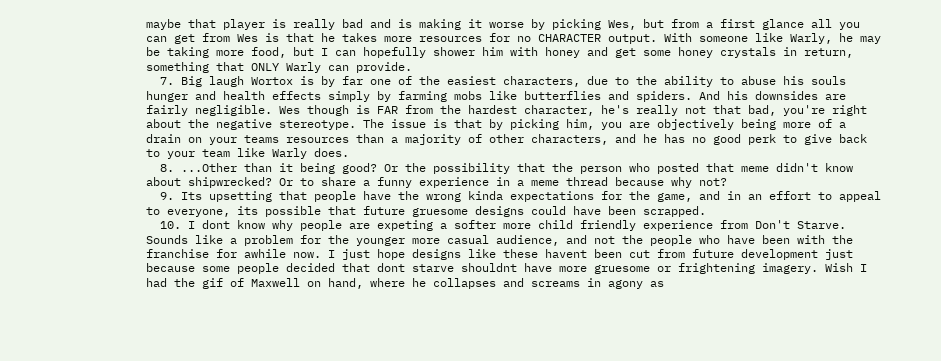maybe that player is really bad and is making it worse by picking Wes, but from a first glance all you can get from Wes is that he takes more resources for no CHARACTER output. With someone like Warly, he may be taking more food, but I can hopefully shower him with honey and get some honey crystals in return, something that ONLY Warly can provide.
  7. Big laugh Wortox is by far one of the easiest characters, due to the ability to abuse his souls hunger and health effects simply by farming mobs like butterflies and spiders. And his downsides are fairly negligible. Wes though is FAR from the hardest character, he's really not that bad, you're right about the negative stereotype. The issue is that by picking him, you are objectively being more of a drain on your teams resources than a majority of other characters, and he has no good perk to give back to your team like Warly does.
  8. ...Other than it being good? Or the possibility that the person who posted that meme didn't know about shipwrecked? Or to share a funny experience in a meme thread because why not?
  9. Its upsetting that people have the wrong kinda expectations for the game, and in an effort to appeal to everyone, its possible that future gruesome designs could have been scrapped.
  10. I dont know why people are expeting a softer more child friendly experience from Don't Starve. Sounds like a problem for the younger more casual audience, and not the people who have been with the franchise for awhile now. I just hope designs like these havent been cut from future development just because some people decided that dont starve shouldnt have more gruesome or frightening imagery. Wish I had the gif of Maxwell on hand, where he collapses and screams in agony as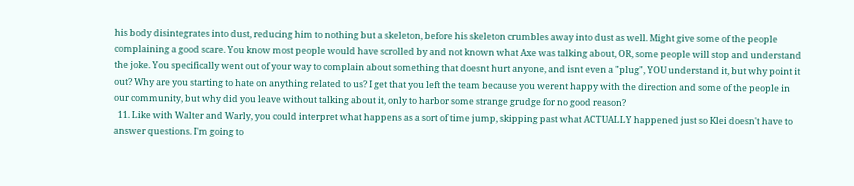his body disintegrates into dust, reducing him to nothing but a skeleton, before his skeleton crumbles away into dust as well. Might give some of the people complaining a good scare. You know most people would have scrolled by and not known what Axe was talking about, OR, some people will stop and understand the joke. You specifically went out of your way to complain about something that doesnt hurt anyone, and isnt even a "plug", YOU understand it, but why point it out? Why are you starting to hate on anything related to us? I get that you left the team because you werent happy with the direction and some of the people in our community, but why did you leave without talking about it, only to harbor some strange grudge for no good reason?
  11. Like with Walter and Warly, you could interpret what happens as a sort of time jump, skipping past what ACTUALLY happened just so Klei doesn't have to answer questions. I'm going to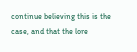continue believing this is the case, and that the lore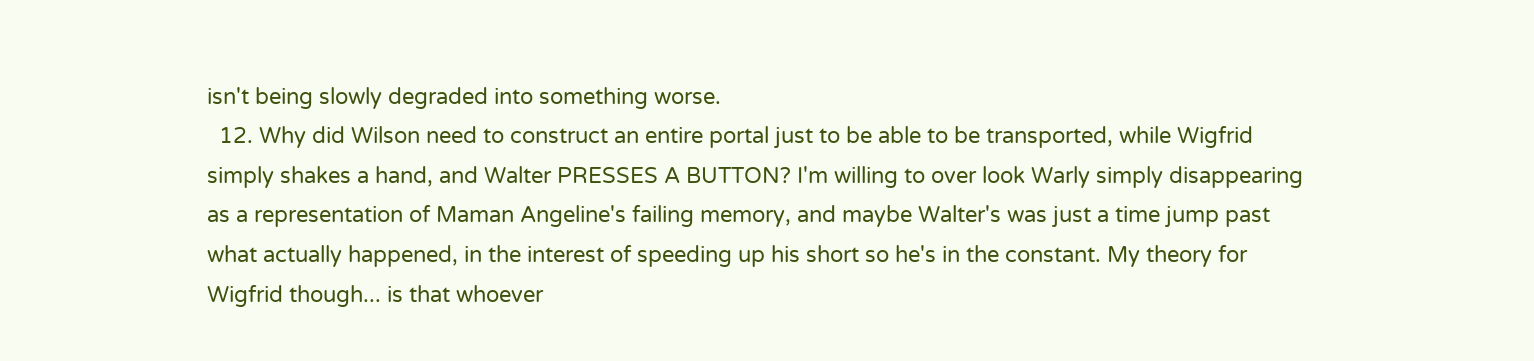isn't being slowly degraded into something worse.
  12. Why did Wilson need to construct an entire portal just to be able to be transported, while Wigfrid simply shakes a hand, and Walter PRESSES A BUTTON? I'm willing to over look Warly simply disappearing as a representation of Maman Angeline's failing memory, and maybe Walter's was just a time jump past what actually happened, in the interest of speeding up his short so he's in the constant. My theory for Wigfrid though... is that whoever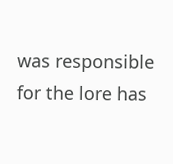was responsible for the lore has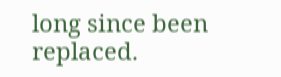long since been replaced.